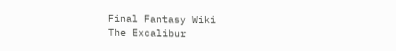Final Fantasy Wiki
The Excalibur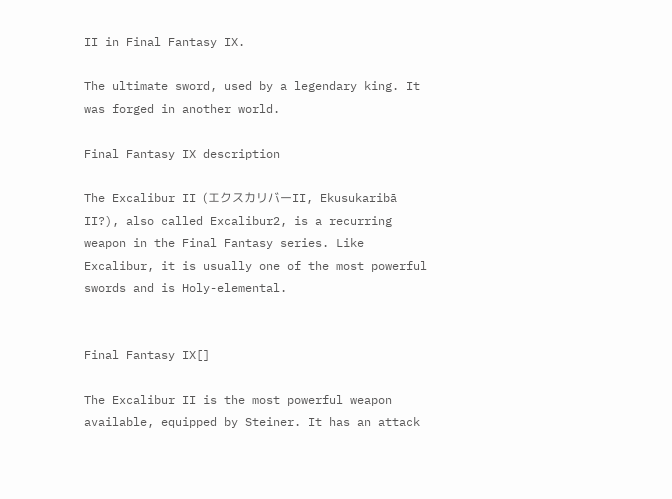II in Final Fantasy IX.

The ultimate sword, used by a legendary king. It was forged in another world.

Final Fantasy IX description

The Excalibur II (エクスカリバーII, Ekusukaribā II?), also called Excalibur2, is a recurring weapon in the Final Fantasy series. Like Excalibur, it is usually one of the most powerful swords and is Holy-elemental.


Final Fantasy IX[]

The Excalibur II is the most powerful weapon available, equipped by Steiner. It has an attack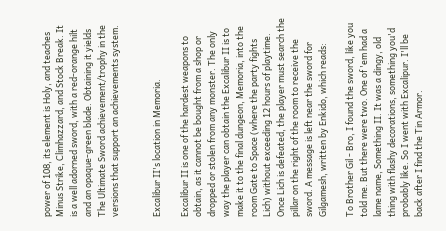power of 108, its element is Holy, and teaches Minus Strike, Climhazzard, and Stock Break. It is a well adorned sword, with a red-orange hilt and an opaque-green blade. Obtaining it yields The Ultimate Sword achievement/trophy in the versions that support an achievements system.


Excalibur II's location in Memoria.

Excalibur II is one of the hardest weapons to obtain, as it cannot be bought from a shop or dropped or stolen from any monster. The only way the player can obtain the Excalibur II is to make it to the final dungeon, Memoria, into the room Gate to Space (where the party fights Lich) without exceeding 12 hours of playtime. Once Lich is defeated, the player must search the pillar on the right of the room to receive the sword. A message is left near the sword for Gilgamesh, written by Enkido, which reads:

To Brother Gil - Bro, I found the sword, like you told me. But there were two. One of 'em had a lame name, Something II. It was a dingy, old thing with flashy decorations, something you'd probably like. So I went with Excalipur. I'll be back after I find the Tin Armor.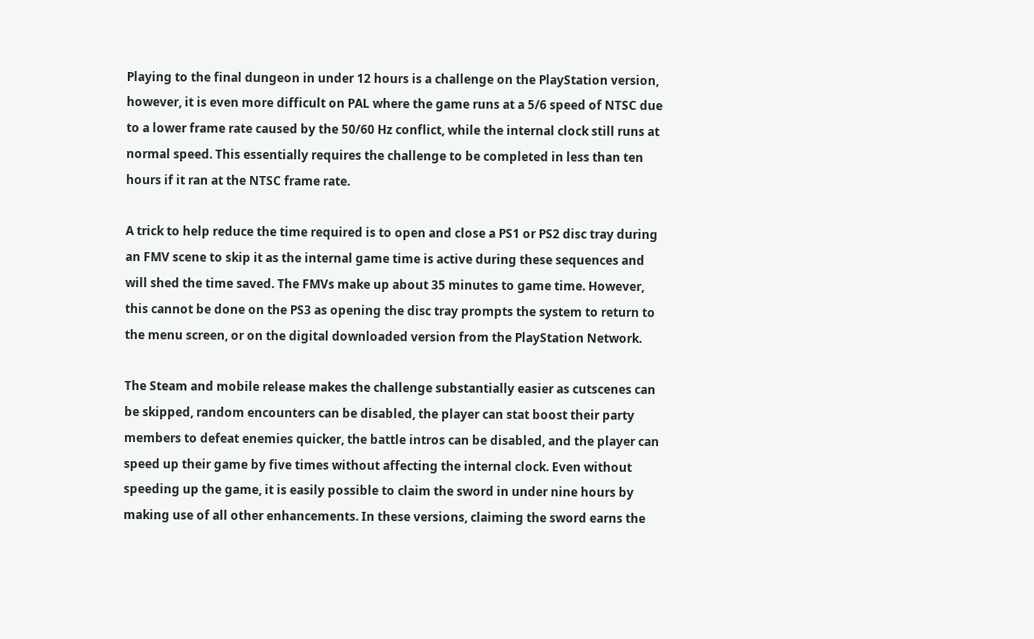Playing to the final dungeon in under 12 hours is a challenge on the PlayStation version, however, it is even more difficult on PAL where the game runs at a 5/6 speed of NTSC due to a lower frame rate caused by the 50/60 Hz conflict, while the internal clock still runs at normal speed. This essentially requires the challenge to be completed in less than ten hours if it ran at the NTSC frame rate.

A trick to help reduce the time required is to open and close a PS1 or PS2 disc tray during an FMV scene to skip it as the internal game time is active during these sequences and will shed the time saved. The FMVs make up about 35 minutes to game time. However, this cannot be done on the PS3 as opening the disc tray prompts the system to return to the menu screen, or on the digital downloaded version from the PlayStation Network.

The Steam and mobile release makes the challenge substantially easier as cutscenes can be skipped, random encounters can be disabled, the player can stat boost their party members to defeat enemies quicker, the battle intros can be disabled, and the player can speed up their game by five times without affecting the internal clock. Even without speeding up the game, it is easily possible to claim the sword in under nine hours by making use of all other enhancements. In these versions, claiming the sword earns the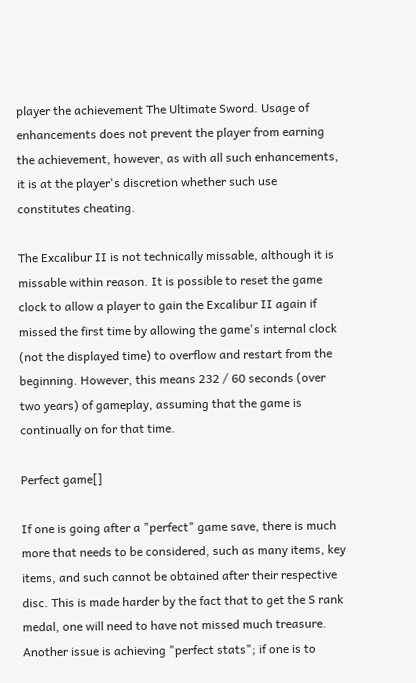player the achievement The Ultimate Sword. Usage of enhancements does not prevent the player from earning the achievement, however, as with all such enhancements, it is at the player's discretion whether such use constitutes cheating.

The Excalibur II is not technically missable, although it is missable within reason. It is possible to reset the game clock to allow a player to gain the Excalibur II again if missed the first time by allowing the game's internal clock (not the displayed time) to overflow and restart from the beginning. However, this means 232 / 60 seconds (over two years) of gameplay, assuming that the game is continually on for that time.

Perfect game[]

If one is going after a "perfect" game save, there is much more that needs to be considered, such as many items, key items, and such cannot be obtained after their respective disc. This is made harder by the fact that to get the S rank medal, one will need to have not missed much treasure. Another issue is achieving "perfect stats"; if one is to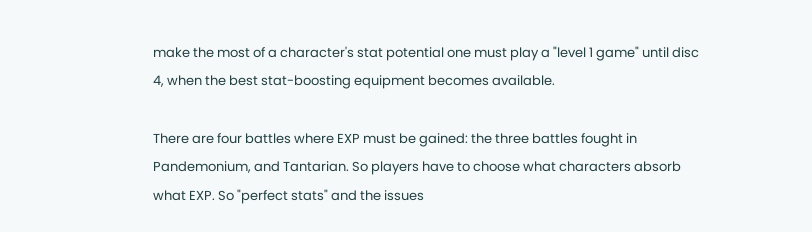make the most of a character's stat potential one must play a "level 1 game" until disc 4, when the best stat-boosting equipment becomes available.

There are four battles where EXP must be gained: the three battles fought in Pandemonium, and Tantarian. So players have to choose what characters absorb what EXP. So "perfect stats" and the issues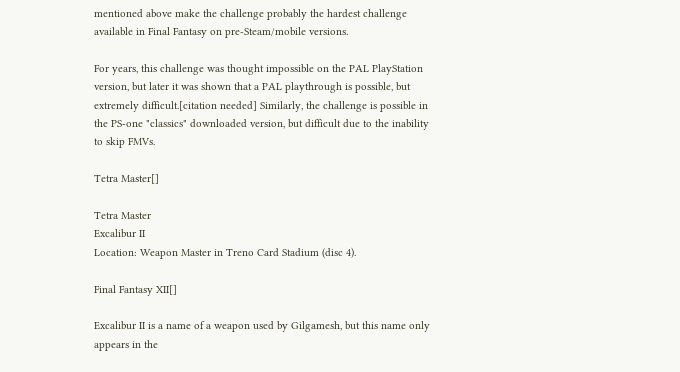mentioned above make the challenge probably the hardest challenge available in Final Fantasy on pre-Steam/mobile versions.

For years, this challenge was thought impossible on the PAL PlayStation version, but later it was shown that a PAL playthrough is possible, but extremely difficult.[citation needed] Similarly, the challenge is possible in the PS-one "classics" downloaded version, but difficult due to the inability to skip FMVs.

Tetra Master[]

Tetra Master
Excalibur II
Location: Weapon Master in Treno Card Stadium (disc 4).

Final Fantasy XII[]

Excalibur II is a name of a weapon used by Gilgamesh, but this name only appears in the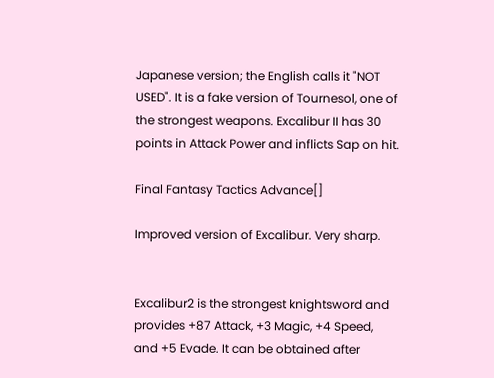Japanese version; the English calls it "NOT USED". It is a fake version of Tournesol, one of the strongest weapons. Excalibur II has 30 points in Attack Power and inflicts Sap on hit.

Final Fantasy Tactics Advance[]

Improved version of Excalibur. Very sharp.


Excalibur2 is the strongest knightsword and provides +87 Attack, +3 Magic, +4 Speed, and +5 Evade. It can be obtained after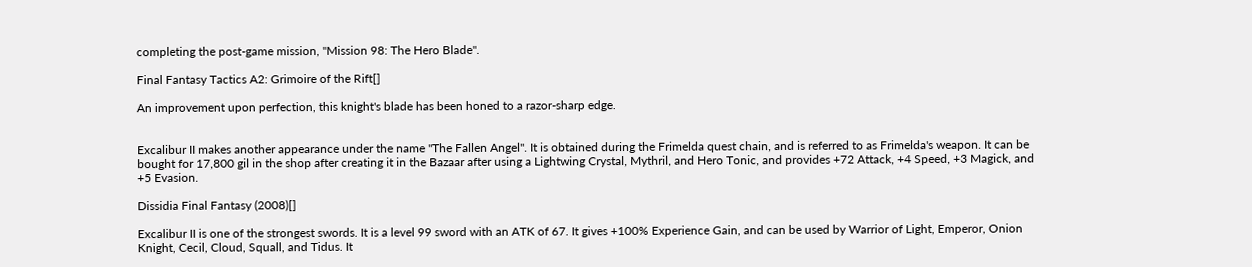completing the post-game mission, "Mission 98: The Hero Blade".

Final Fantasy Tactics A2: Grimoire of the Rift[]

An improvement upon perfection, this knight's blade has been honed to a razor-sharp edge.


Excalibur II makes another appearance under the name "The Fallen Angel". It is obtained during the Frimelda quest chain, and is referred to as Frimelda's weapon. It can be bought for 17,800 gil in the shop after creating it in the Bazaar after using a Lightwing Crystal, Mythril, and Hero Tonic, and provides +72 Attack, +4 Speed, +3 Magick, and +5 Evasion.

Dissidia Final Fantasy (2008)[]

Excalibur II is one of the strongest swords. It is a level 99 sword with an ATK of 67. It gives +100% Experience Gain, and can be used by Warrior of Light, Emperor, Onion Knight, Cecil, Cloud, Squall, and Tidus. It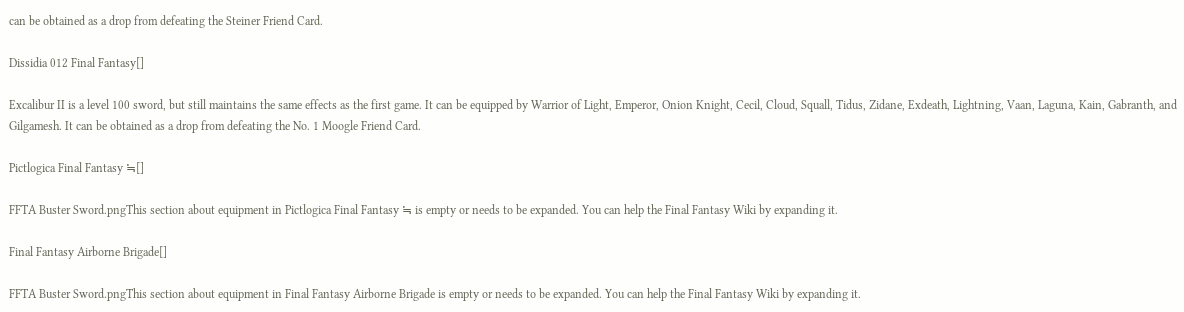can be obtained as a drop from defeating the Steiner Friend Card.

Dissidia 012 Final Fantasy[]

Excalibur II is a level 100 sword, but still maintains the same effects as the first game. It can be equipped by Warrior of Light, Emperor, Onion Knight, Cecil, Cloud, Squall, Tidus, Zidane, Exdeath, Lightning, Vaan, Laguna, Kain, Gabranth, and Gilgamesh. It can be obtained as a drop from defeating the No. 1 Moogle Friend Card.

Pictlogica Final Fantasy ≒[]

FFTA Buster Sword.pngThis section about equipment in Pictlogica Final Fantasy ≒ is empty or needs to be expanded. You can help the Final Fantasy Wiki by expanding it.

Final Fantasy Airborne Brigade[]

FFTA Buster Sword.pngThis section about equipment in Final Fantasy Airborne Brigade is empty or needs to be expanded. You can help the Final Fantasy Wiki by expanding it.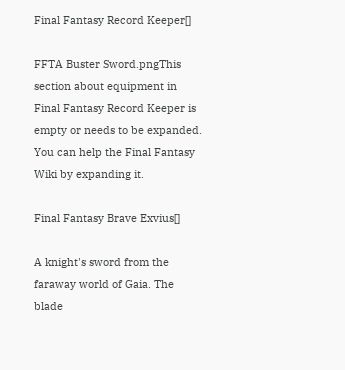Final Fantasy Record Keeper[]

FFTA Buster Sword.pngThis section about equipment in Final Fantasy Record Keeper is empty or needs to be expanded. You can help the Final Fantasy Wiki by expanding it.

Final Fantasy Brave Exvius[]

A knight's sword from the faraway world of Gaia. The blade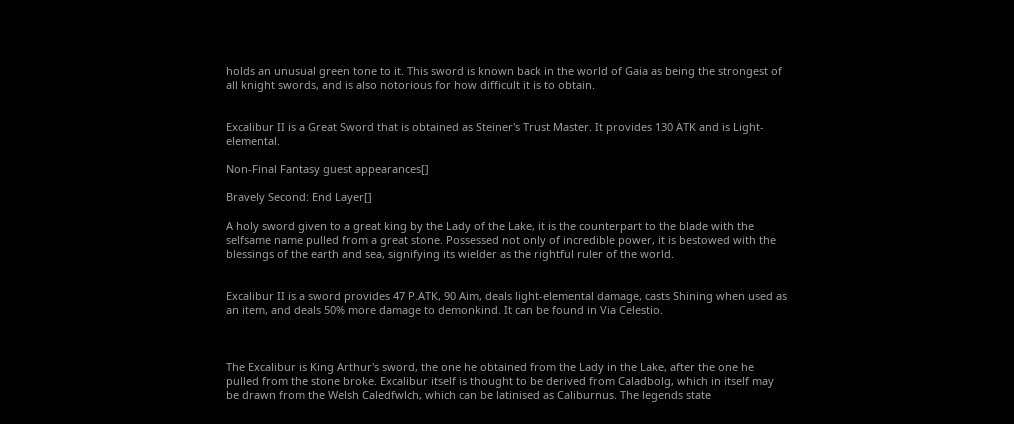holds an unusual green tone to it. This sword is known back in the world of Gaia as being the strongest of all knight swords, and is also notorious for how difficult it is to obtain.


Excalibur II is a Great Sword that is obtained as Steiner's Trust Master. It provides 130 ATK and is Light-elemental.

Non-Final Fantasy guest appearances[]

Bravely Second: End Layer[]

A holy sword given to a great king by the Lady of the Lake, it is the counterpart to the blade with the selfsame name pulled from a great stone. Possessed not only of incredible power, it is bestowed with the blessings of the earth and sea, signifying its wielder as the rightful ruler of the world.


Excalibur II is a sword provides 47 P.ATK, 90 Aim, deals light-elemental damage, casts Shining when used as an item, and deals 50% more damage to demonkind. It can be found in Via Celestio.



The Excalibur is King Arthur's sword, the one he obtained from the Lady in the Lake, after the one he pulled from the stone broke. Excalibur itself is thought to be derived from Caladbolg, which in itself may be drawn from the Welsh Caledfwlch, which can be latinised as Caliburnus. The legends state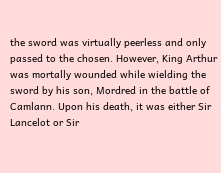the sword was virtually peerless and only passed to the chosen. However, King Arthur was mortally wounded while wielding the sword by his son, Mordred in the battle of Camlann. Upon his death, it was either Sir Lancelot or Sir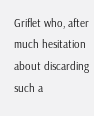Griflet who, after much hesitation about discarding such a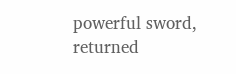powerful sword, returned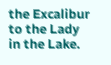the Excalibur to the Lady in the Lake.